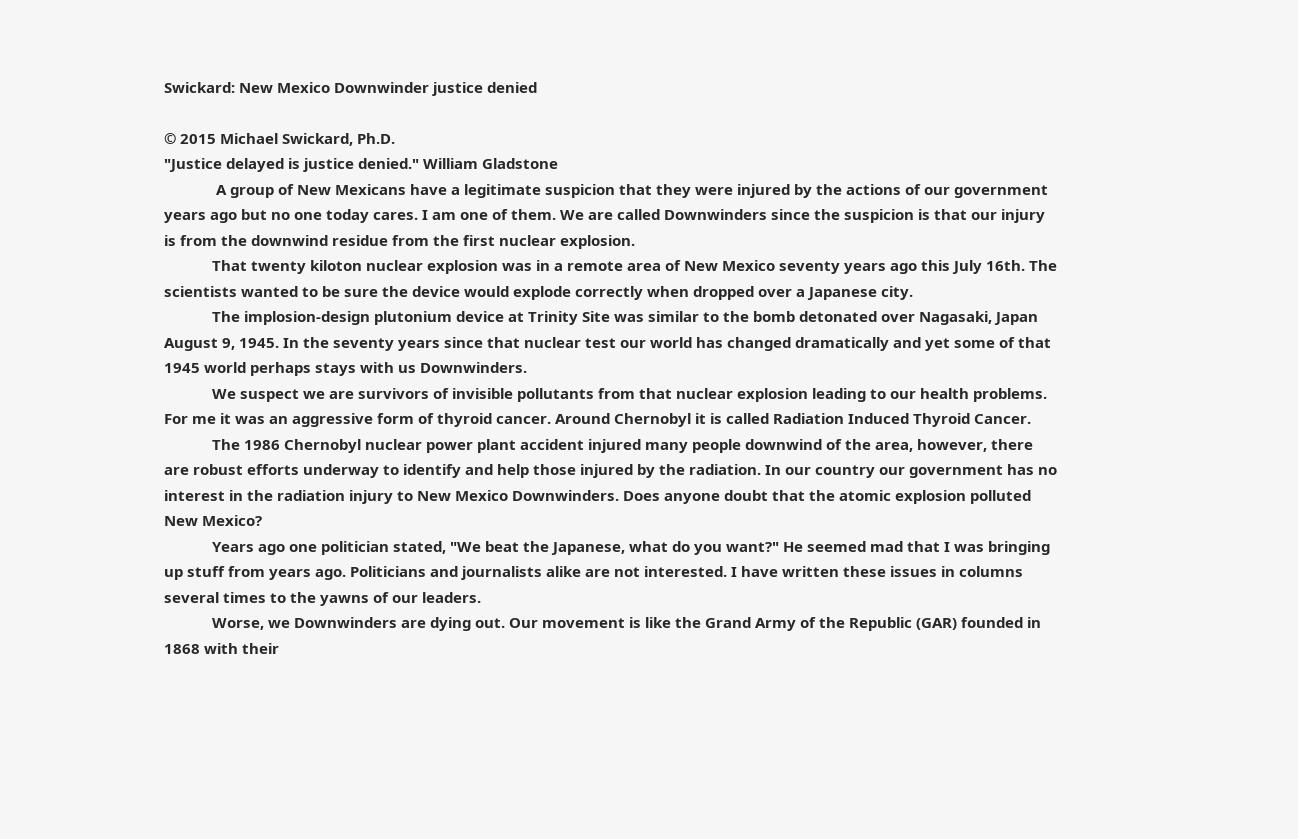Swickard: New Mexico Downwinder justice denied

© 2015 Michael Swickard, Ph.D.
"Justice delayed is justice denied." William Gladstone
             A group of New Mexicans have a legitimate suspicion that they were injured by the actions of our government years ago but no one today cares. I am one of them. We are called Downwinders since the suspicion is that our injury is from the downwind residue from the first nuclear explosion.
            That twenty kiloton nuclear explosion was in a remote area of New Mexico seventy years ago this July 16th. The scientists wanted to be sure the device would explode correctly when dropped over a Japanese city.
            The implosion-design plutonium device at Trinity Site was similar to the bomb detonated over Nagasaki, Japan August 9, 1945. In the seventy years since that nuclear test our world has changed dramatically and yet some of that 1945 world perhaps stays with us Downwinders.
            We suspect we are survivors of invisible pollutants from that nuclear explosion leading to our health problems. For me it was an aggressive form of thyroid cancer. Around Chernobyl it is called Radiation Induced Thyroid Cancer.
            The 1986 Chernobyl nuclear power plant accident injured many people downwind of the area, however, there are robust efforts underway to identify and help those injured by the radiation. In our country our government has no interest in the radiation injury to New Mexico Downwinders. Does anyone doubt that the atomic explosion polluted New Mexico?
            Years ago one politician stated, "We beat the Japanese, what do you want?" He seemed mad that I was bringing up stuff from years ago. Politicians and journalists alike are not interested. I have written these issues in columns several times to the yawns of our leaders.
            Worse, we Downwinders are dying out. Our movement is like the Grand Army of the Republic (GAR) founded in 1868 with their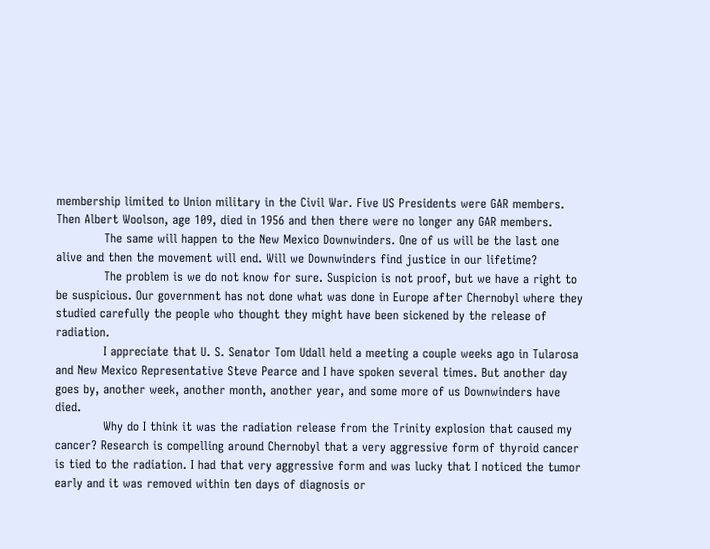membership limited to Union military in the Civil War. Five US Presidents were GAR members. Then Albert Woolson, age 109, died in 1956 and then there were no longer any GAR members.
            The same will happen to the New Mexico Downwinders. One of us will be the last one alive and then the movement will end. Will we Downwinders find justice in our lifetime?
            The problem is we do not know for sure. Suspicion is not proof, but we have a right to be suspicious. Our government has not done what was done in Europe after Chernobyl where they studied carefully the people who thought they might have been sickened by the release of radiation.
            I appreciate that U. S. Senator Tom Udall held a meeting a couple weeks ago in Tularosa and New Mexico Representative Steve Pearce and I have spoken several times. But another day goes by, another week, another month, another year, and some more of us Downwinders have died.
            Why do I think it was the radiation release from the Trinity explosion that caused my cancer? Research is compelling around Chernobyl that a very aggressive form of thyroid cancer is tied to the radiation. I had that very aggressive form and was lucky that I noticed the tumor early and it was removed within ten days of diagnosis or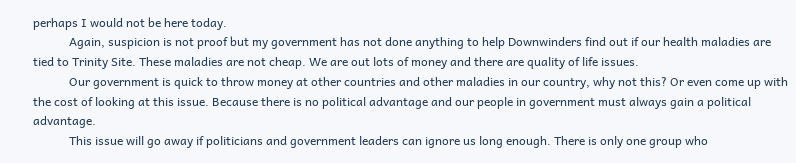perhaps I would not be here today.
            Again, suspicion is not proof but my government has not done anything to help Downwinders find out if our health maladies are tied to Trinity Site. These maladies are not cheap. We are out lots of money and there are quality of life issues.
            Our government is quick to throw money at other countries and other maladies in our country, why not this? Or even come up with the cost of looking at this issue. Because there is no political advantage and our people in government must always gain a political advantage.
            This issue will go away if politicians and government leaders can ignore us long enough. There is only one group who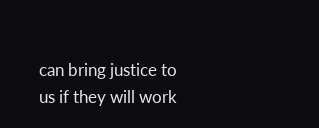can bring justice to us if they will work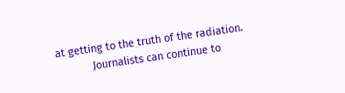at getting to the truth of the radiation.
            Journalists can continue to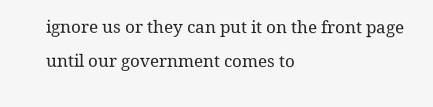ignore us or they can put it on the front page until our government comes to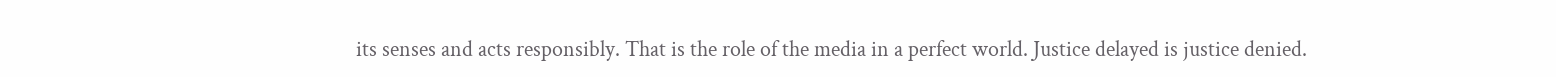its senses and acts responsibly. That is the role of the media in a perfect world. Justice delayed is justice denied.